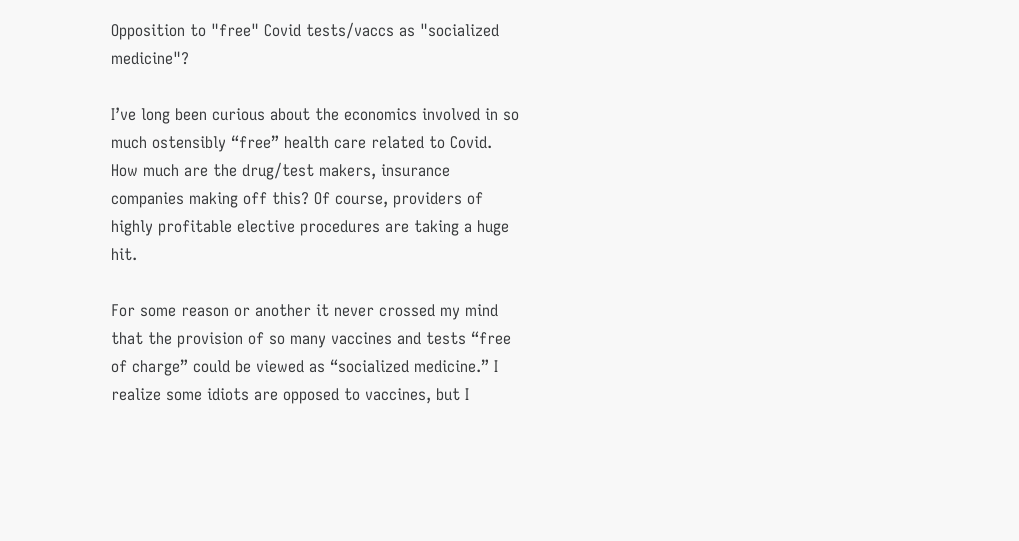Opposition to "free" Covid tests/vaccs as "socialized medicine"?

I’ve long been curious about the economics involved in so much ostensibly “free” health care related to Covid. How much are the drug/test makers, insurance companies making off this? Of course, providers of highly profitable elective procedures are taking a huge hit.

For some reason or another it never crossed my mind that the provision of so many vaccines and tests “free of charge” could be viewed as “socialized medicine.” I realize some idiots are opposed to vaccines, but I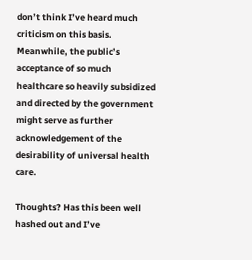don’t think I’ve heard much criticism on this basis. Meanwhile, the public’s acceptance of so much healthcare so heavily subsidized and directed by the government might serve as further acknowledgement of the desirability of universal health care.

Thoughts? Has this been well hashed out and I’ve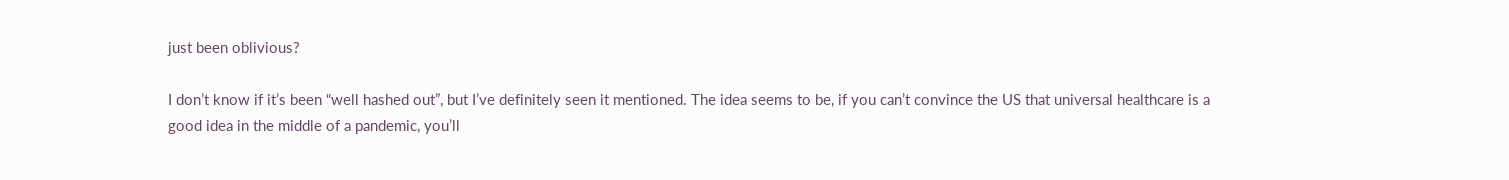just been oblivious?

I don’t know if it’s been “well hashed out”, but I’ve definitely seen it mentioned. The idea seems to be, if you can’t convince the US that universal healthcare is a good idea in the middle of a pandemic, you’ll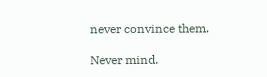never convince them.

Never mind.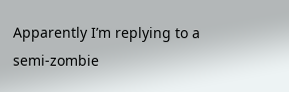Apparently I’m replying to a semi-zombie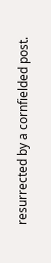resurrected by a cornfielded post.